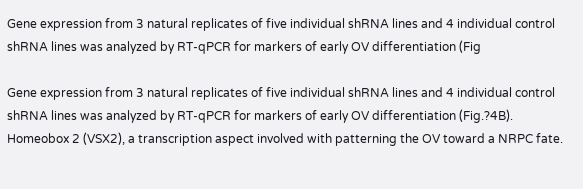Gene expression from 3 natural replicates of five individual shRNA lines and 4 individual control shRNA lines was analyzed by RT-qPCR for markers of early OV differentiation (Fig

Gene expression from 3 natural replicates of five individual shRNA lines and 4 individual control shRNA lines was analyzed by RT-qPCR for markers of early OV differentiation (Fig.?4B). Homeobox 2 (VSX2), a transcription aspect involved with patterning the OV toward a NRPC fate.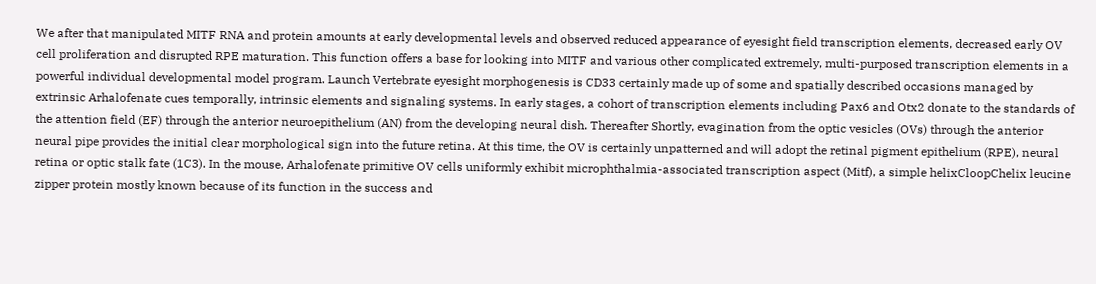We after that manipulated MITF RNA and protein amounts at early developmental levels and observed reduced appearance of eyesight field transcription elements, decreased early OV cell proliferation and disrupted RPE maturation. This function offers a base for looking into MITF and various other complicated extremely, multi-purposed transcription elements in a powerful individual developmental model program. Launch Vertebrate eyesight morphogenesis is CD33 certainly made up of some and spatially described occasions managed by extrinsic Arhalofenate cues temporally, intrinsic elements and signaling systems. In early stages, a cohort of transcription elements including Pax6 and Otx2 donate to the standards of the attention field (EF) through the anterior neuroepithelium (AN) from the developing neural dish. Thereafter Shortly, evagination from the optic vesicles (OVs) through the anterior neural pipe provides the initial clear morphological sign into the future retina. At this time, the OV is certainly unpatterned and will adopt the retinal pigment epithelium (RPE), neural retina or optic stalk fate (1C3). In the mouse, Arhalofenate primitive OV cells uniformly exhibit microphthalmia-associated transcription aspect (Mitf), a simple helixCloopChelix leucine zipper protein mostly known because of its function in the success and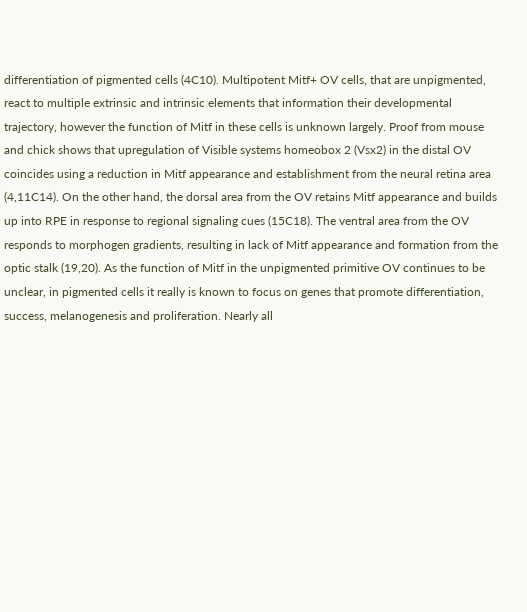differentiation of pigmented cells (4C10). Multipotent Mitf+ OV cells, that are unpigmented, react to multiple extrinsic and intrinsic elements that information their developmental trajectory, however the function of Mitf in these cells is unknown largely. Proof from mouse and chick shows that upregulation of Visible systems homeobox 2 (Vsx2) in the distal OV coincides using a reduction in Mitf appearance and establishment from the neural retina area (4,11C14). On the other hand, the dorsal area from the OV retains Mitf appearance and builds up into RPE in response to regional signaling cues (15C18). The ventral area from the OV responds to morphogen gradients, resulting in lack of Mitf appearance and formation from the optic stalk (19,20). As the function of Mitf in the unpigmented primitive OV continues to be unclear, in pigmented cells it really is known to focus on genes that promote differentiation, success, melanogenesis and proliferation. Nearly all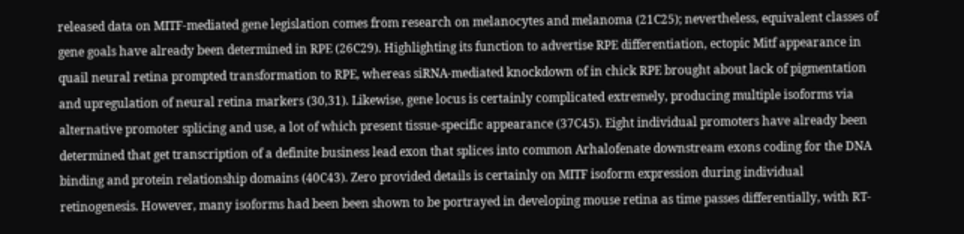released data on MITF-mediated gene legislation comes from research on melanocytes and melanoma (21C25); nevertheless, equivalent classes of gene goals have already been determined in RPE (26C29). Highlighting its function to advertise RPE differentiation, ectopic Mitf appearance in quail neural retina prompted transformation to RPE, whereas siRNA-mediated knockdown of in chick RPE brought about lack of pigmentation and upregulation of neural retina markers (30,31). Likewise, gene locus is certainly complicated extremely, producing multiple isoforms via alternative promoter splicing and use, a lot of which present tissue-specific appearance (37C45). Eight individual promoters have already been determined that get transcription of a definite business lead exon that splices into common Arhalofenate downstream exons coding for the DNA binding and protein relationship domains (40C43). Zero provided details is certainly on MITF isoform expression during individual retinogenesis. However, many isoforms had been been shown to be portrayed in developing mouse retina as time passes differentially, with RT-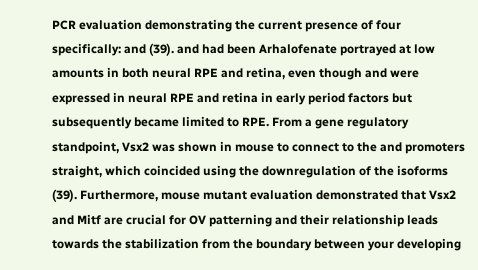PCR evaluation demonstrating the current presence of four specifically: and (39). and had been Arhalofenate portrayed at low amounts in both neural RPE and retina, even though and were expressed in neural RPE and retina in early period factors but subsequently became limited to RPE. From a gene regulatory standpoint, Vsx2 was shown in mouse to connect to the and promoters straight, which coincided using the downregulation of the isoforms (39). Furthermore, mouse mutant evaluation demonstrated that Vsx2 and Mitf are crucial for OV patterning and their relationship leads towards the stabilization from the boundary between your developing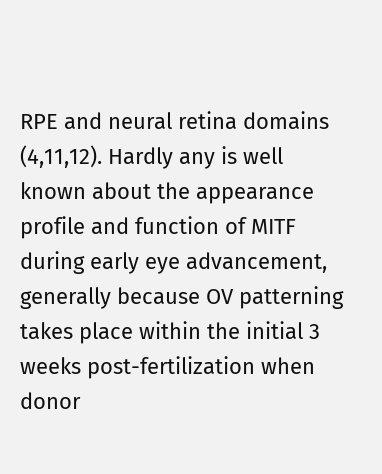RPE and neural retina domains (4,11,12). Hardly any is well known about the appearance profile and function of MITF during early eye advancement, generally because OV patterning takes place within the initial 3 weeks post-fertilization when donor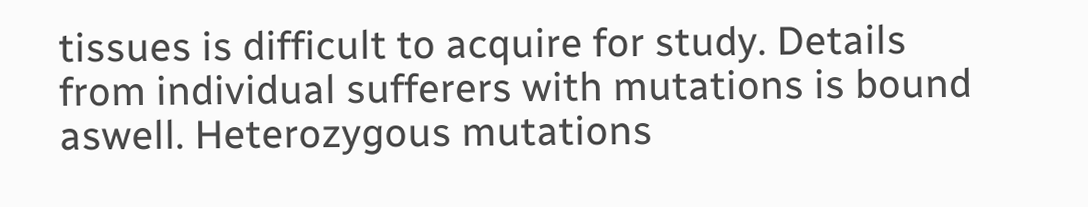tissues is difficult to acquire for study. Details from individual sufferers with mutations is bound aswell. Heterozygous mutations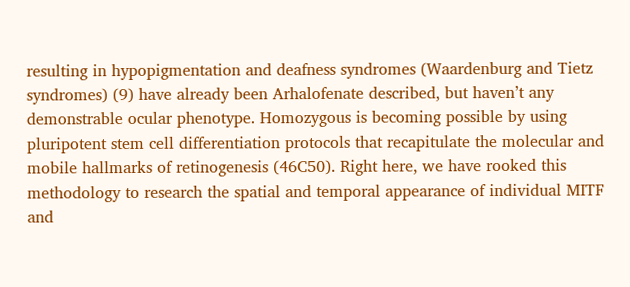resulting in hypopigmentation and deafness syndromes (Waardenburg and Tietz syndromes) (9) have already been Arhalofenate described, but haven’t any demonstrable ocular phenotype. Homozygous is becoming possible by using pluripotent stem cell differentiation protocols that recapitulate the molecular and mobile hallmarks of retinogenesis (46C50). Right here, we have rooked this methodology to research the spatial and temporal appearance of individual MITF and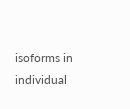isoforms in individual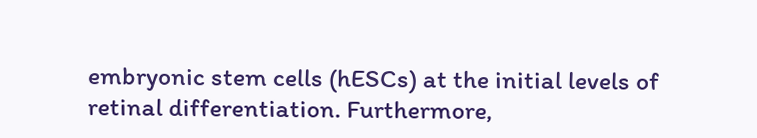embryonic stem cells (hESCs) at the initial levels of retinal differentiation. Furthermore,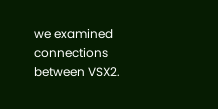we examined connections between VSX2.